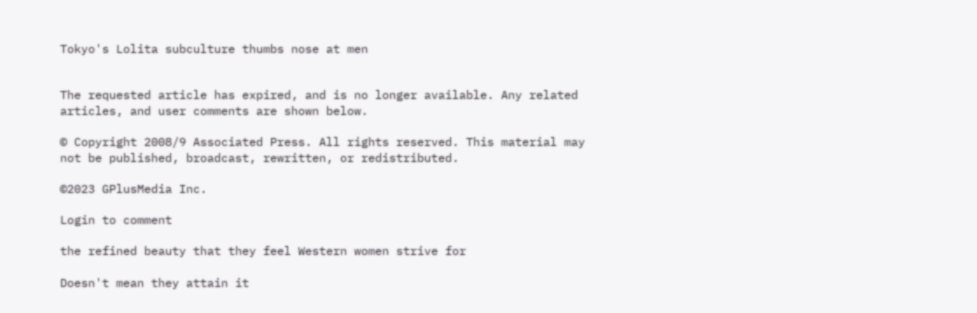Tokyo's Lolita subculture thumbs nose at men


The requested article has expired, and is no longer available. Any related articles, and user comments are shown below.

© Copyright 2008/9 Associated Press. All rights reserved. This material may not be published, broadcast, rewritten, or redistributed.

©2023 GPlusMedia Inc.

Login to comment

the refined beauty that they feel Western women strive for

Doesn't mean they attain it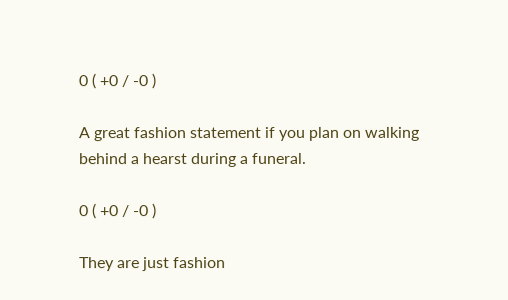0 ( +0 / -0 )

A great fashion statement if you plan on walking behind a hearst during a funeral.

0 ( +0 / -0 )

They are just fashion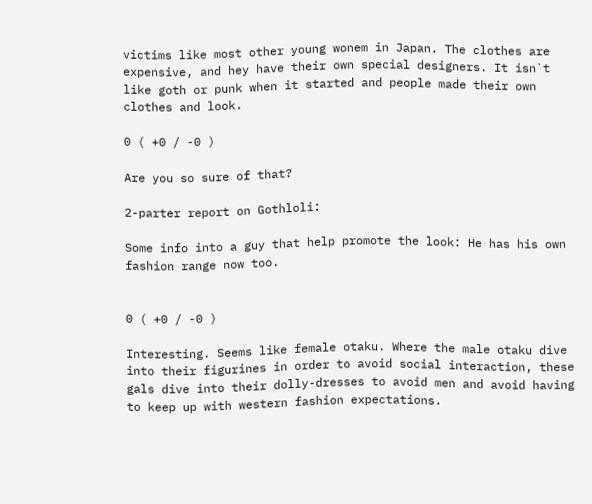victims like most other young wonem in Japan. The clothes are expensive, and hey have their own special designers. It isn`t like goth or punk when it started and people made their own clothes and look.

0 ( +0 / -0 )

Are you so sure of that?

2-parter report on Gothloli:

Some info into a guy that help promote the look: He has his own fashion range now too.


0 ( +0 / -0 )

Interesting. Seems like female otaku. Where the male otaku dive into their figurines in order to avoid social interaction, these gals dive into their dolly-dresses to avoid men and avoid having to keep up with western fashion expectations.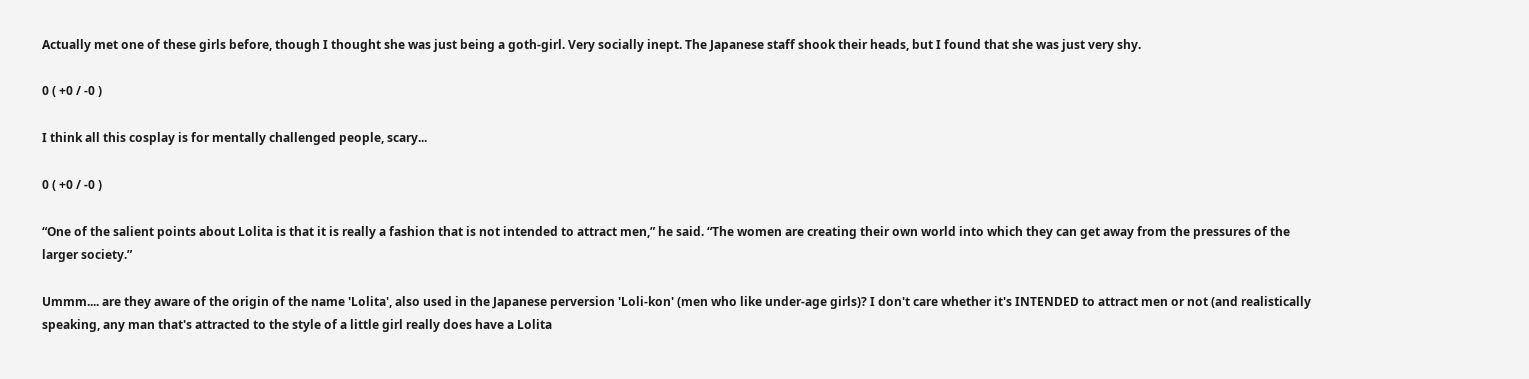Actually met one of these girls before, though I thought she was just being a goth-girl. Very socially inept. The Japanese staff shook their heads, but I found that she was just very shy.

0 ( +0 / -0 )

I think all this cosplay is for mentally challenged people, scary...

0 ( +0 / -0 )

“One of the salient points about Lolita is that it is really a fashion that is not intended to attract men,” he said. “The women are creating their own world into which they can get away from the pressures of the larger society.”

Ummm.... are they aware of the origin of the name 'Lolita', also used in the Japanese perversion 'Loli-kon' (men who like under-age girls)? I don't care whether it's INTENDED to attract men or not (and realistically speaking, any man that's attracted to the style of a little girl really does have a Lolita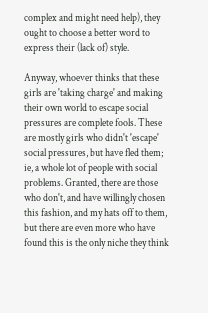complex and might need help), they ought to choose a better word to express their (lack of) style.

Anyway, whoever thinks that these girls are 'taking charge' and making their own world to escape social pressures are complete fools. These are mostly girls who didn't 'escape' social pressures, but have fled them; ie, a whole lot of people with social problems. Granted, there are those who don't, and have willingly chosen this fashion, and my hats off to them, but there are even more who have found this is the only niche they think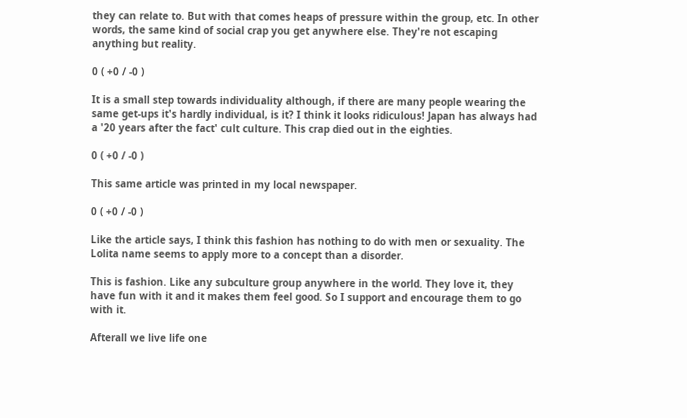they can relate to. But with that comes heaps of pressure within the group, etc. In other words, the same kind of social crap you get anywhere else. They're not escaping anything but reality.

0 ( +0 / -0 )

It is a small step towards individuality although, if there are many people wearing the same get-ups it's hardly individual, is it? I think it looks ridiculous! Japan has always had a '20 years after the fact' cult culture. This crap died out in the eighties.

0 ( +0 / -0 )

This same article was printed in my local newspaper.

0 ( +0 / -0 )

Like the article says, I think this fashion has nothing to do with men or sexuality. The Lolita name seems to apply more to a concept than a disorder.

This is fashion. Like any subculture group anywhere in the world. They love it, they have fun with it and it makes them feel good. So I support and encourage them to go with it.

Afterall we live life one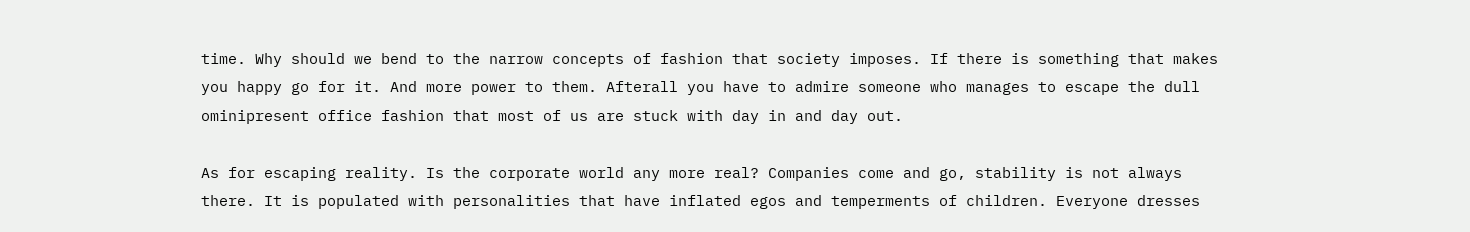time. Why should we bend to the narrow concepts of fashion that society imposes. If there is something that makes you happy go for it. And more power to them. Afterall you have to admire someone who manages to escape the dull ominipresent office fashion that most of us are stuck with day in and day out.

As for escaping reality. Is the corporate world any more real? Companies come and go, stability is not always there. It is populated with personalities that have inflated egos and temperments of children. Everyone dresses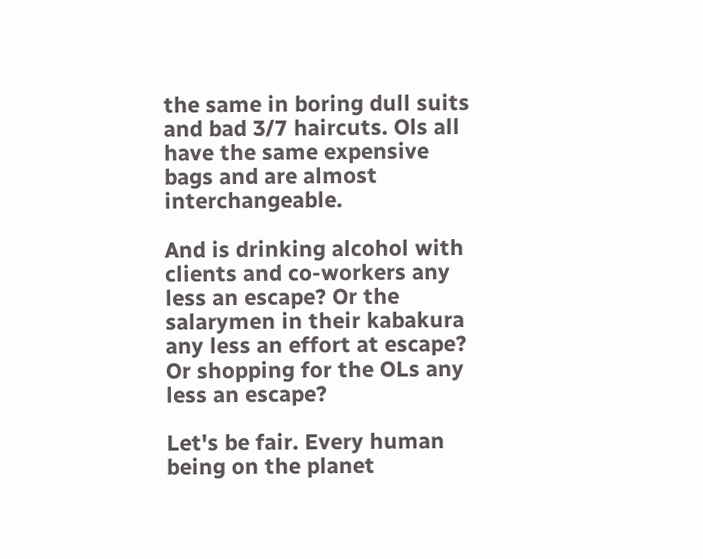the same in boring dull suits and bad 3/7 haircuts. Ols all have the same expensive bags and are almost interchangeable.

And is drinking alcohol with clients and co-workers any less an escape? Or the salarymen in their kabakura any less an effort at escape? Or shopping for the OLs any less an escape?

Let's be fair. Every human being on the planet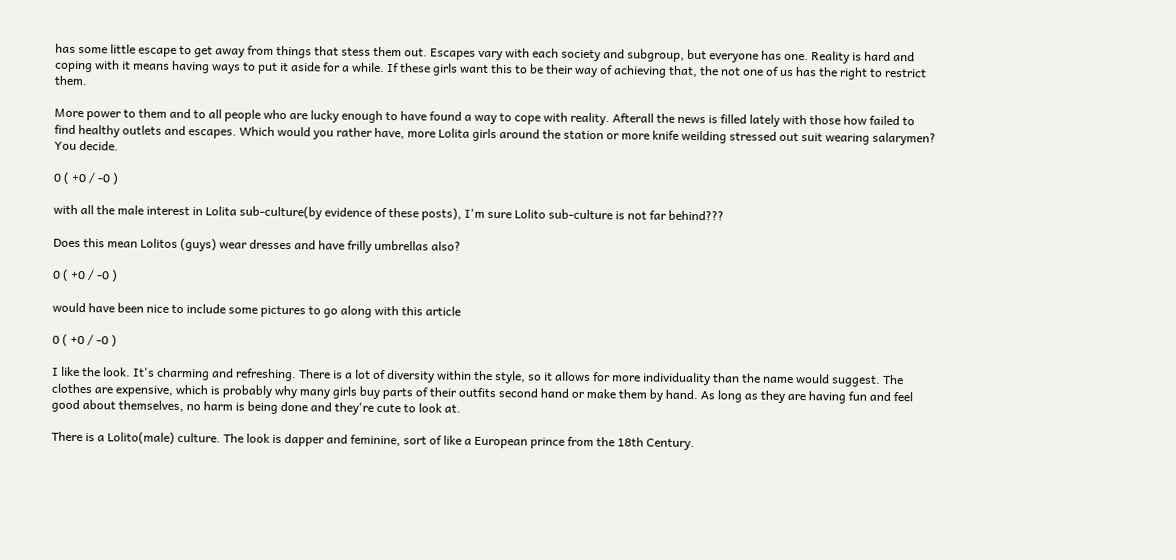has some little escape to get away from things that stess them out. Escapes vary with each society and subgroup, but everyone has one. Reality is hard and coping with it means having ways to put it aside for a while. If these girls want this to be their way of achieving that, the not one of us has the right to restrict them.

More power to them and to all people who are lucky enough to have found a way to cope with reality. Afterall the news is filled lately with those how failed to find healthy outlets and escapes. Which would you rather have, more Lolita girls around the station or more knife weilding stressed out suit wearing salarymen? You decide.

0 ( +0 / -0 )

with all the male interest in Lolita sub-culture(by evidence of these posts), I'm sure Lolito sub-culture is not far behind???

Does this mean Lolitos (guys) wear dresses and have frilly umbrellas also?

0 ( +0 / -0 )

would have been nice to include some pictures to go along with this article

0 ( +0 / -0 )

I like the look. It's charming and refreshing. There is a lot of diversity within the style, so it allows for more individuality than the name would suggest. The clothes are expensive, which is probably why many girls buy parts of their outfits second hand or make them by hand. As long as they are having fun and feel good about themselves, no harm is being done and they're cute to look at.

There is a Lolito(male) culture. The look is dapper and feminine, sort of like a European prince from the 18th Century.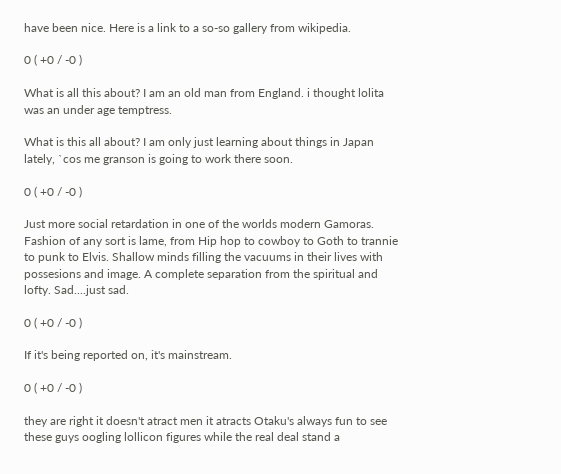have been nice. Here is a link to a so-so gallery from wikipedia.

0 ( +0 / -0 )

What is all this about? I am an old man from England. i thought lolita was an under age temptress.

What is this all about? I am only just learning about things in Japan lately, `cos me granson is going to work there soon.

0 ( +0 / -0 )

Just more social retardation in one of the worlds modern Gamoras. Fashion of any sort is lame, from Hip hop to cowboy to Goth to trannie to punk to Elvis. Shallow minds filling the vacuums in their lives with possesions and image. A complete separation from the spiritual and lofty. Sad....just sad.

0 ( +0 / -0 )

If it's being reported on, it's mainstream.

0 ( +0 / -0 )

they are right it doesn't atract men it atracts Otaku's always fun to see these guys oogling lollicon figures while the real deal stand a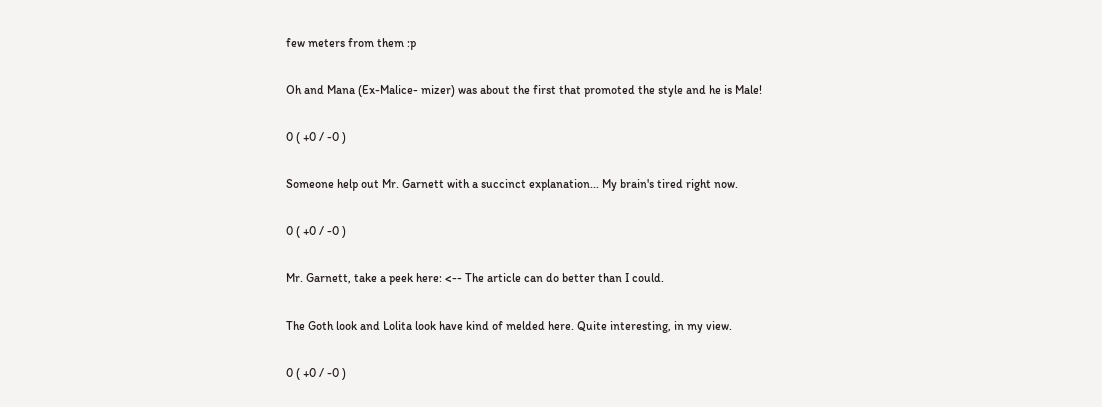few meters from them :p

Oh and Mana (Ex-Malice- mizer) was about the first that promoted the style and he is Male!

0 ( +0 / -0 )

Someone help out Mr. Garnett with a succinct explanation... My brain's tired right now.

0 ( +0 / -0 )

Mr. Garnett, take a peek here: <-- The article can do better than I could.

The Goth look and Lolita look have kind of melded here. Quite interesting, in my view.

0 ( +0 / -0 )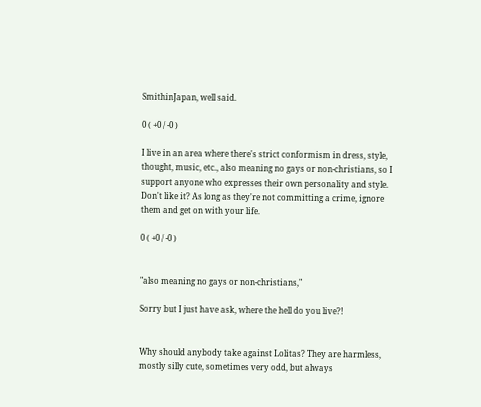SmithinJapan, well said.

0 ( +0 / -0 )

I live in an area where there's strict conformism in dress, style, thought, music, etc., also meaning no gays or non-christians, so I support anyone who expresses their own personality and style. Don't like it? As long as they're not committing a crime, ignore them and get on with your life.

0 ( +0 / -0 )


"also meaning no gays or non-christians,"

Sorry but I just have ask, where the hell do you live?!


Why should anybody take against Lolitas? They are harmless, mostly silly cute, sometimes very odd, but always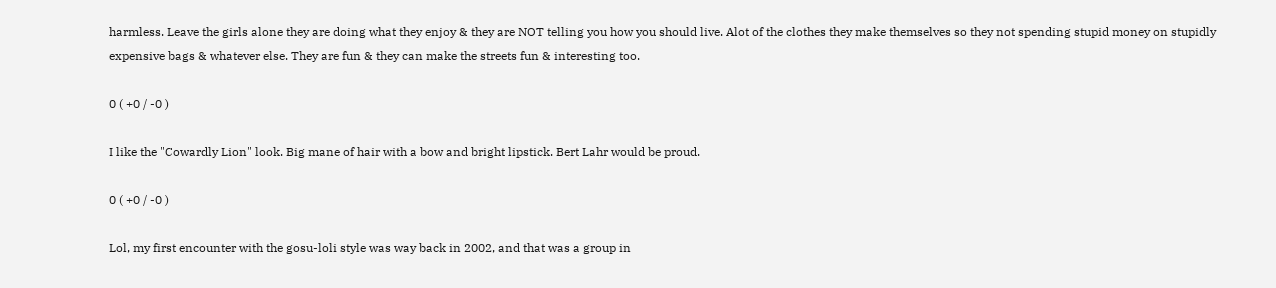harmless. Leave the girls alone they are doing what they enjoy & they are NOT telling you how you should live. Alot of the clothes they make themselves so they not spending stupid money on stupidly expensive bags & whatever else. They are fun & they can make the streets fun & interesting too.

0 ( +0 / -0 )

I like the "Cowardly Lion" look. Big mane of hair with a bow and bright lipstick. Bert Lahr would be proud.

0 ( +0 / -0 )

Lol, my first encounter with the gosu-loli style was way back in 2002, and that was a group in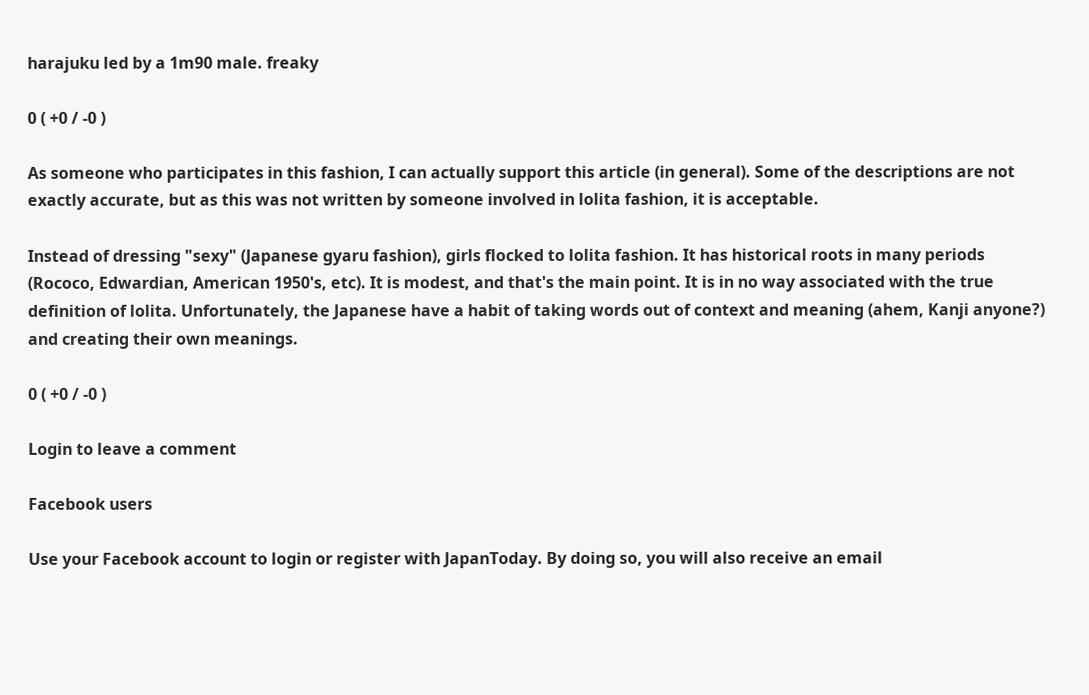harajuku led by a 1m90 male. freaky

0 ( +0 / -0 )

As someone who participates in this fashion, I can actually support this article (in general). Some of the descriptions are not exactly accurate, but as this was not written by someone involved in lolita fashion, it is acceptable.

Instead of dressing "sexy" (Japanese gyaru fashion), girls flocked to lolita fashion. It has historical roots in many periods (Rococo, Edwardian, American 1950's, etc). It is modest, and that's the main point. It is in no way associated with the true definition of lolita. Unfortunately, the Japanese have a habit of taking words out of context and meaning (ahem, Kanji anyone?) and creating their own meanings.

0 ( +0 / -0 )

Login to leave a comment

Facebook users

Use your Facebook account to login or register with JapanToday. By doing so, you will also receive an email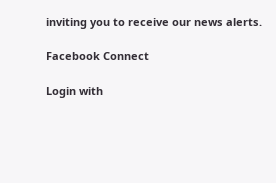inviting you to receive our news alerts.

Facebook Connect

Login with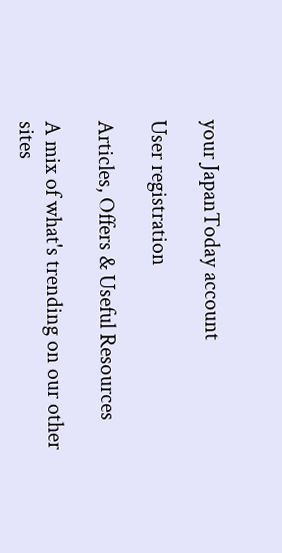your JapanToday account

User registration

Articles, Offers & Useful Resources

A mix of what's trending on our other sites